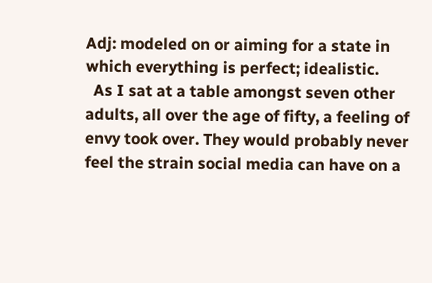Adj: modeled on or aiming for a state in which everything is perfect; idealistic.
  As I sat at a table amongst seven other adults, all over the age of fifty, a feeling of envy took over. They would probably never feel the strain social media can have on a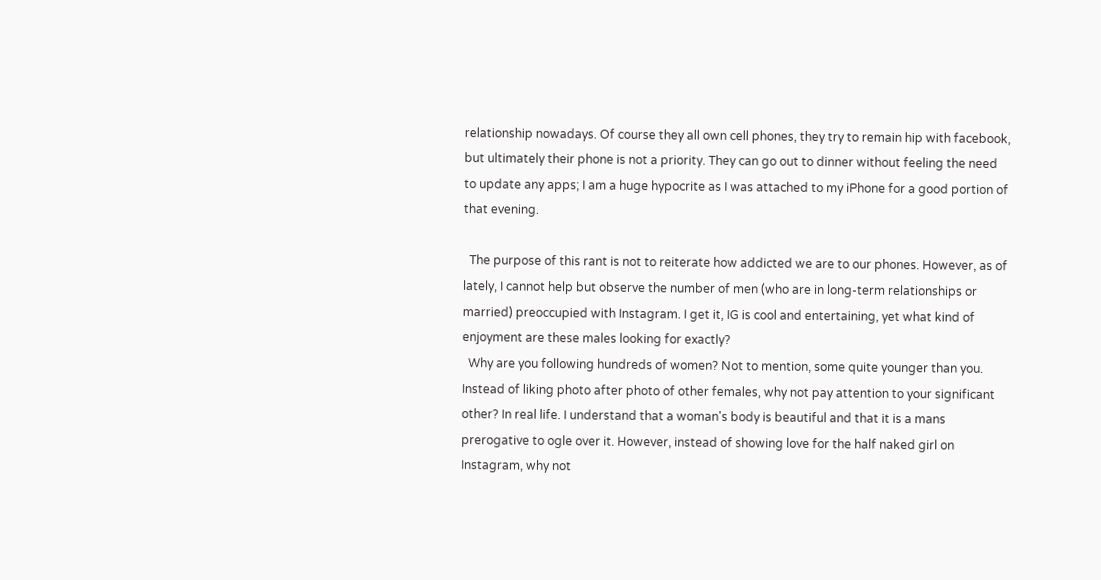relationship nowadays. Of course they all own cell phones, they try to remain hip with facebook, but ultimately their phone is not a priority. They can go out to dinner without feeling the need to update any apps; I am a huge hypocrite as I was attached to my iPhone for a good portion of that evening.

  The purpose of this rant is not to reiterate how addicted we are to our phones. However, as of lately, I cannot help but observe the number of men (who are in long-term relationships or married) preoccupied with Instagram. I get it, IG is cool and entertaining, yet what kind of enjoyment are these males looking for exactly?
  Why are you following hundreds of women? Not to mention, some quite younger than you. Instead of liking photo after photo of other females, why not pay attention to your significant other? In real life. I understand that a woman's body is beautiful and that it is a mans prerogative to ogle over it. However, instead of showing love for the half naked girl on Instagram, why not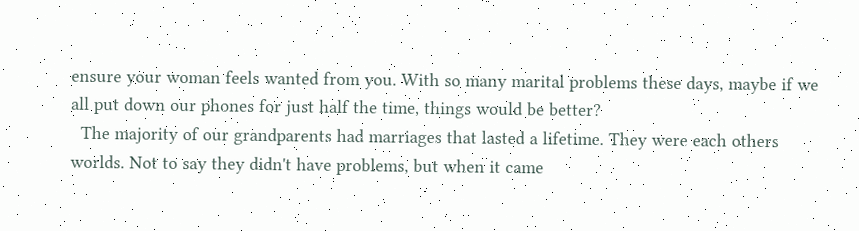ensure your woman feels wanted from you. With so many marital problems these days, maybe if we all put down our phones for just half the time, things would be better?
  The majority of our grandparents had marriages that lasted a lifetime. They were each others worlds. Not to say they didn't have problems, but when it came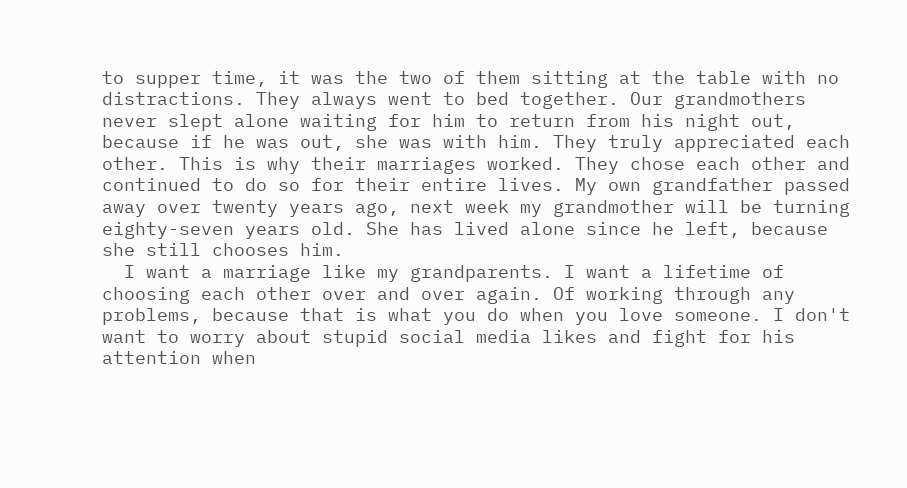to supper time, it was the two of them sitting at the table with no distractions. They always went to bed together. Our grandmothers never slept alone waiting for him to return from his night out, because if he was out, she was with him. They truly appreciated each other. This is why their marriages worked. They chose each other and continued to do so for their entire lives. My own grandfather passed away over twenty years ago, next week my grandmother will be turning eighty-seven years old. She has lived alone since he left, because she still chooses him.
  I want a marriage like my grandparents. I want a lifetime of choosing each other over and over again. Of working through any problems, because that is what you do when you love someone. I don't want to worry about stupid social media likes and fight for his attention when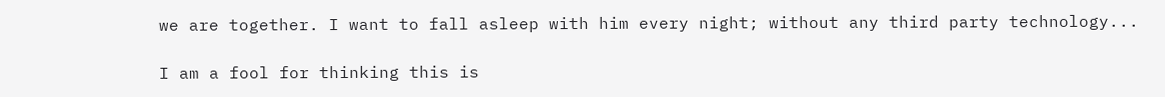we are together. I want to fall asleep with him every night; without any third party technology...

I am a fool for thinking this is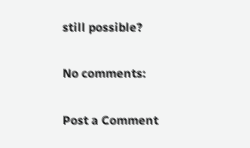still possible?

No comments:

Post a Comment